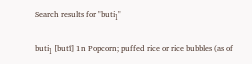Search results for "buti₁"

buti₁ [butî] 1n Popcorn; puffed rice or rice bubbles (as of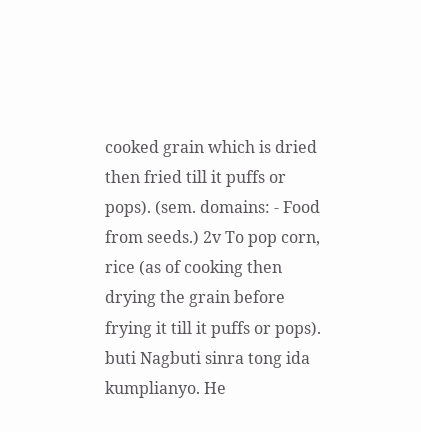cooked grain which is dried then fried till it puffs or pops). (sem. domains: - Food from seeds.) 2v To pop corn, rice (as of cooking then drying the grain before frying it till it puffs or pops). buti Nagbuti sinra tong ida kumplianyo. He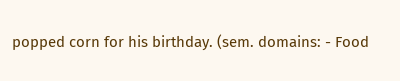popped corn for his birthday. (sem. domains: - Food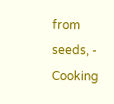from seeds, - Cooking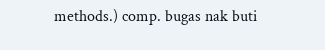methods.) comp. bugas nak buti